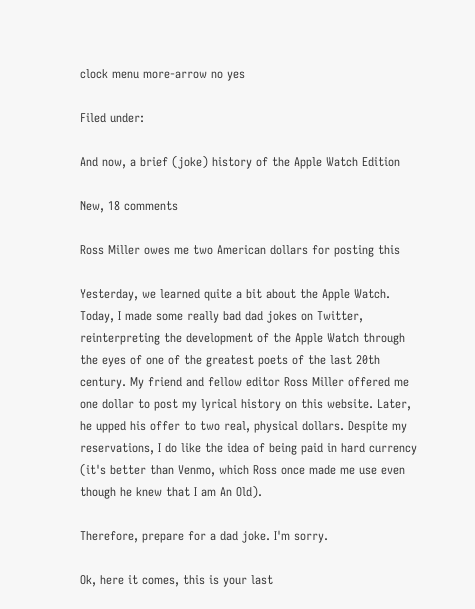clock menu more-arrow no yes

Filed under:

And now, a brief (joke) history of the Apple Watch Edition

New, 18 comments

Ross Miller owes me two American dollars for posting this

Yesterday, we learned quite a bit about the Apple Watch. Today, I made some really bad dad jokes on Twitter, reinterpreting the development of the Apple Watch through the eyes of one of the greatest poets of the last 20th century. My friend and fellow editor Ross Miller offered me one dollar to post my lyrical history on this website. Later, he upped his offer to two real, physical dollars. Despite my reservations, I do like the idea of being paid in hard currency (it's better than Venmo, which Ross once made me use even though he knew that I am An Old).

Therefore, prepare for a dad joke. I'm sorry.

Ok, here it comes, this is your last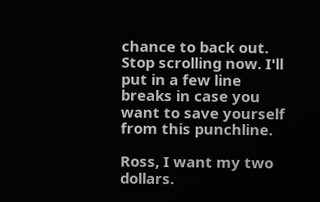chance to back out. Stop scrolling now. I'll put in a few line breaks in case you want to save yourself from this punchline.

Ross, I want my two dollars.